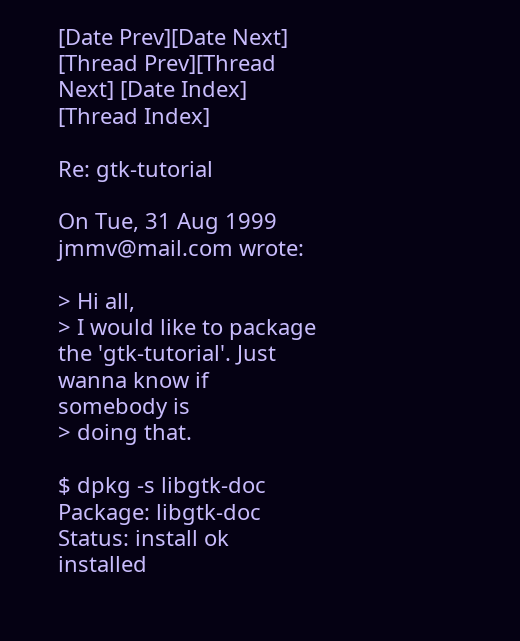[Date Prev][Date Next] [Thread Prev][Thread Next] [Date Index] [Thread Index]

Re: gtk-tutorial

On Tue, 31 Aug 1999 jmmv@mail.com wrote:

> Hi all,
> I would like to package the 'gtk-tutorial'. Just wanna know if somebody is
> doing that.

$ dpkg -s libgtk-doc
Package: libgtk-doc
Status: install ok installed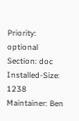Priority: optional
Section: doc
Installed-Size: 1238
Maintainer: Ben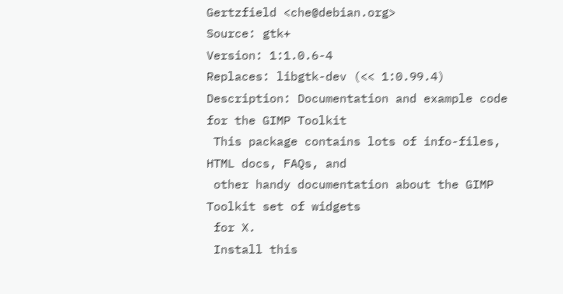Gertzfield <che@debian.org>
Source: gtk+
Version: 1:1.0.6-4
Replaces: libgtk-dev (<< 1:0.99.4)
Description: Documentation and example code for the GIMP Toolkit
 This package contains lots of info-files, HTML docs, FAQs, and
 other handy documentation about the GIMP Toolkit set of widgets
 for X.
 Install this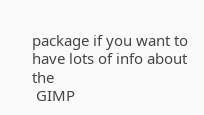package if you want to have lots of info about the
 GIMP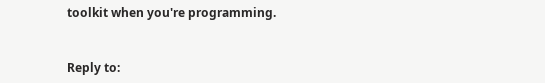toolkit when you're programming.


Reply to: